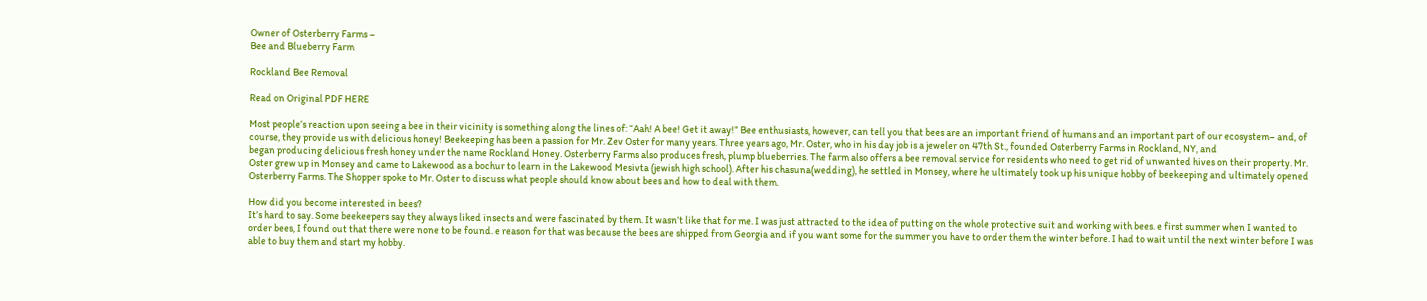Owner of Osterberry Farms –
Bee and Blueberry Farm

Rockland Bee Removal

Read on Original PDF HERE

Most people’s reaction upon seeing a bee in their vicinity is something along the lines of: “Aah! A bee! Get it away!” Bee enthusiasts, however, can tell you that bees are an important friend of humans and an important part of our ecosystem– and, of course, they provide us with delicious honey! Beekeeping has been a passion for Mr. Zev Oster for many years. Three years ago, Mr. Oster, who in his day job is a jeweler on 47th St., founded Osterberry Farms in Rockland, NY, and
began producing delicious fresh honey under the name Rockland Honey. Osterberry Farms also produces fresh, plump blueberries. The farm also offers a bee removal service for residents who need to get rid of unwanted hives on their property. Mr. Oster grew up in Monsey and came to Lakewood as a bochur to learn in the Lakewood Mesivta (jewish high school). After his chasuna(wedding), he settled in Monsey, where he ultimately took up his unique hobby of beekeeping and ultimately opened Osterberry Farms. The Shopper spoke to Mr. Oster to discuss what people should know about bees and how to deal with them.

How did you become interested in bees?
It’s hard to say. Some beekeepers say they always liked insects and were fascinated by them. It wasn’t like that for me. I was just attracted to the idea of putting on the whole protective suit and working with bees. e first summer when I wanted to order bees, I found out that there were none to be found. e reason for that was because the bees are shipped from Georgia and if you want some for the summer you have to order them the winter before. I had to wait until the next winter before I was able to buy them and start my hobby.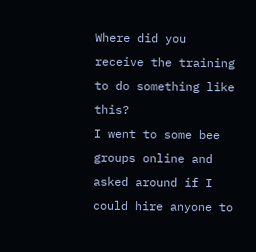Where did you receive the training to do something like this?
I went to some bee groups online and asked around if I could hire anyone to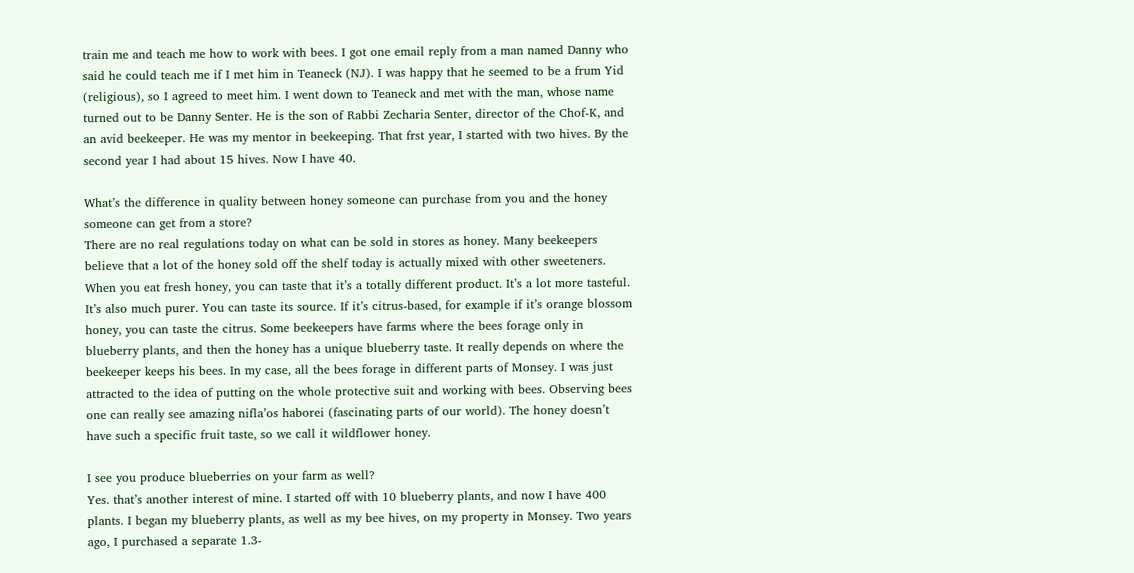train me and teach me how to work with bees. I got one email reply from a man named Danny who said he could teach me if I met him in Teaneck (NJ). I was happy that he seemed to be a frum Yid (religious), so I agreed to meet him. I went down to Teaneck and met with the man, whose name turned out to be Danny Senter. He is the son of Rabbi Zecharia Senter, director of the Chof-K, and an avid beekeeper. He was my mentor in beekeeping. That frst year, I started with two hives. By the second year I had about 15 hives. Now I have 40.

What’s the difference in quality between honey someone can purchase from you and the honey someone can get from a store?
There are no real regulations today on what can be sold in stores as honey. Many beekeepers believe that a lot of the honey sold off the shelf today is actually mixed with other sweeteners. When you eat fresh honey, you can taste that it’s a totally different product. It’s a lot more tasteful. It’s also much purer. You can taste its source. If it’s citrus-based, for example if it’s orange blossom honey, you can taste the citrus. Some beekeepers have farms where the bees forage only in blueberry plants, and then the honey has a unique blueberry taste. It really depends on where the beekeeper keeps his bees. In my case, all the bees forage in different parts of Monsey. I was just attracted to the idea of putting on the whole protective suit and working with bees. Observing bees one can really see amazing nifla’os haborei (fascinating parts of our world). The honey doesn’t have such a specific fruit taste, so we call it wildflower honey.

I see you produce blueberries on your farm as well?
Yes. that’s another interest of mine. I started off with 10 blueberry plants, and now I have 400 plants. I began my blueberry plants, as well as my bee hives, on my property in Monsey. Two years ago, I purchased a separate 1.3-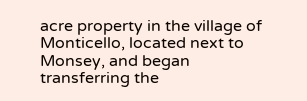acre property in the village of Monticello, located next to Monsey, and began transferring the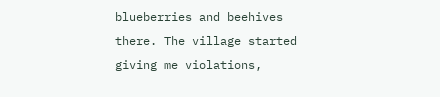blueberries and beehives there. The village started giving me violations,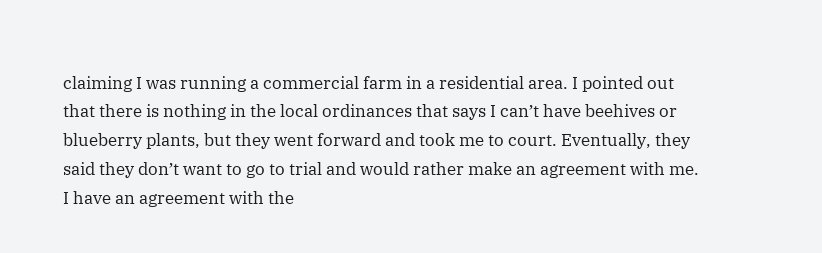claiming I was running a commercial farm in a residential area. I pointed out that there is nothing in the local ordinances that says I can’t have beehives or blueberry plants, but they went forward and took me to court. Eventually, they said they don’t want to go to trial and would rather make an agreement with me. I have an agreement with the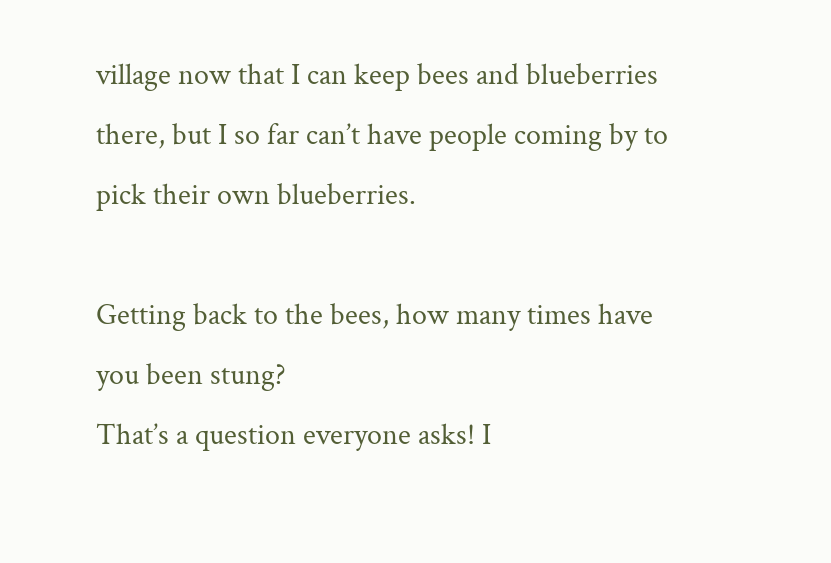village now that I can keep bees and blueberries there, but I so far can’t have people coming by to pick their own blueberries.

Getting back to the bees, how many times have you been stung?
That’s a question everyone asks! I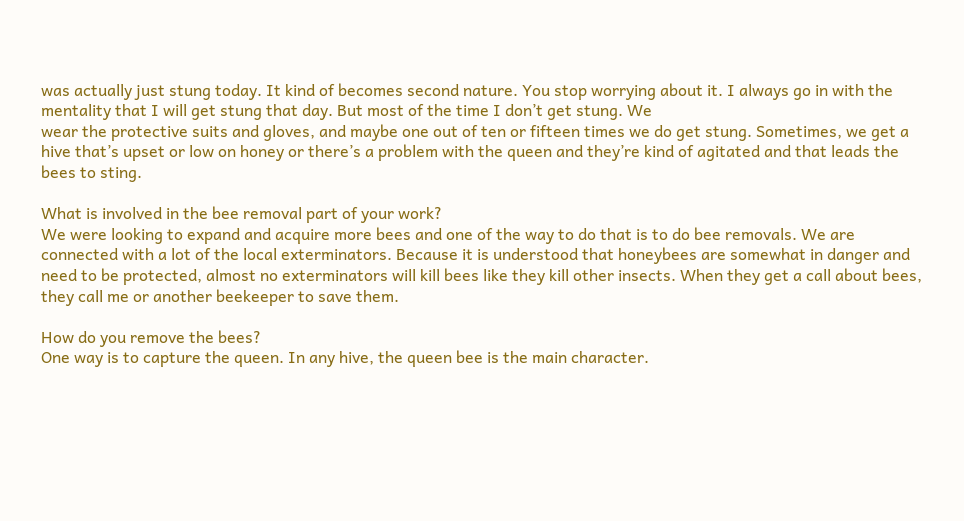was actually just stung today. It kind of becomes second nature. You stop worrying about it. I always go in with the mentality that I will get stung that day. But most of the time I don’t get stung. We
wear the protective suits and gloves, and maybe one out of ten or fifteen times we do get stung. Sometimes, we get a hive that’s upset or low on honey or there’s a problem with the queen and they’re kind of agitated and that leads the bees to sting.

What is involved in the bee removal part of your work?
We were looking to expand and acquire more bees and one of the way to do that is to do bee removals. We are connected with a lot of the local exterminators. Because it is understood that honeybees are somewhat in danger and need to be protected, almost no exterminators will kill bees like they kill other insects. When they get a call about bees, they call me or another beekeeper to save them.

How do you remove the bees?
One way is to capture the queen. In any hive, the queen bee is the main character.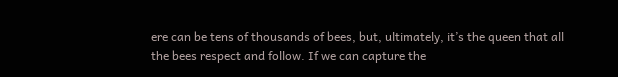ere can be tens of thousands of bees, but, ultimately, it’s the queen that all the bees respect and follow. If we can capture the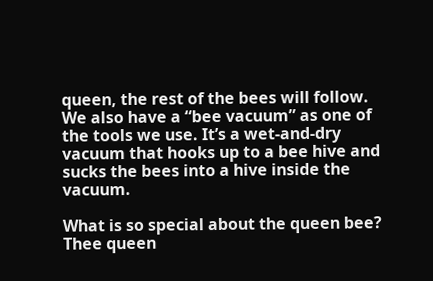queen, the rest of the bees will follow. We also have a “bee vacuum” as one of the tools we use. It’s a wet-and-dry vacuum that hooks up to a bee hive and sucks the bees into a hive inside the vacuum.

What is so special about the queen bee?
Thee queen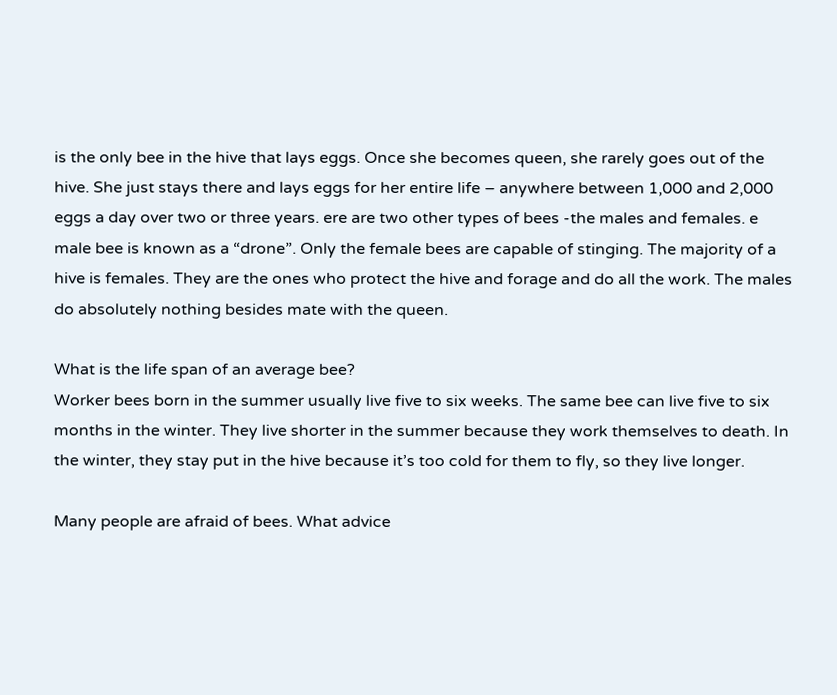is the only bee in the hive that lays eggs. Once she becomes queen, she rarely goes out of the hive. She just stays there and lays eggs for her entire life – anywhere between 1,000 and 2,000 eggs a day over two or three years. ere are two other types of bees -the males and females. e male bee is known as a “drone”. Only the female bees are capable of stinging. The majority of a hive is females. They are the ones who protect the hive and forage and do all the work. The males do absolutely nothing besides mate with the queen.

What is the life span of an average bee?
Worker bees born in the summer usually live five to six weeks. The same bee can live five to six months in the winter. They live shorter in the summer because they work themselves to death. In the winter, they stay put in the hive because it’s too cold for them to fly, so they live longer.

Many people are afraid of bees. What advice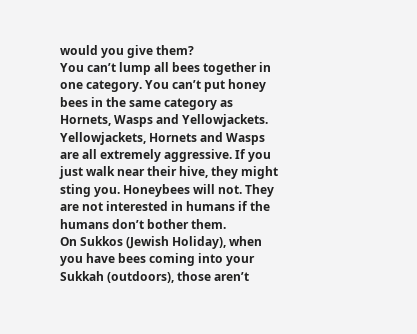would you give them?
You can’t lump all bees together in one category. You can’t put honey bees in the same category as Hornets, Wasps and Yellowjackets. Yellowjackets, Hornets and Wasps are all extremely aggressive. If you just walk near their hive, they might sting you. Honeybees will not. They are not interested in humans if the humans don’t bother them.
On Sukkos (Jewish Holiday), when you have bees coming into your Sukkah (outdoors), those aren’t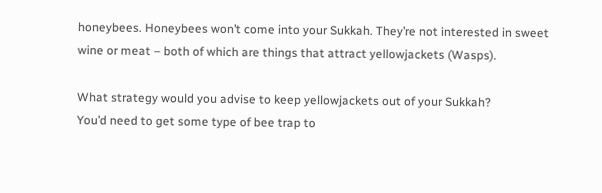honeybees. Honeybees won’t come into your Sukkah. They’re not interested in sweet wine or meat – both of which are things that attract yellowjackets (Wasps).

What strategy would you advise to keep yellowjackets out of your Sukkah?
You’d need to get some type of bee trap to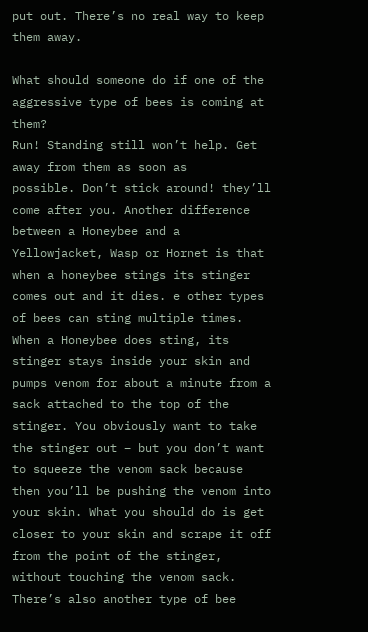put out. There’s no real way to keep them away.

What should someone do if one of the aggressive type of bees is coming at them?
Run! Standing still won’t help. Get away from them as soon as
possible. Don’t stick around! they’ll come after you. Another difference between a Honeybee and a Yellowjacket, Wasp or Hornet is that when a honeybee stings its stinger comes out and it dies. e other types of bees can sting multiple times.
When a Honeybee does sting, its stinger stays inside your skin and pumps venom for about a minute from a sack attached to the top of the stinger. You obviously want to take the stinger out – but you don’t want to squeeze the venom sack because then you’ll be pushing the venom into your skin. What you should do is get closer to your skin and scrape it off from the point of the stinger, without touching the venom sack. There’s also another type of bee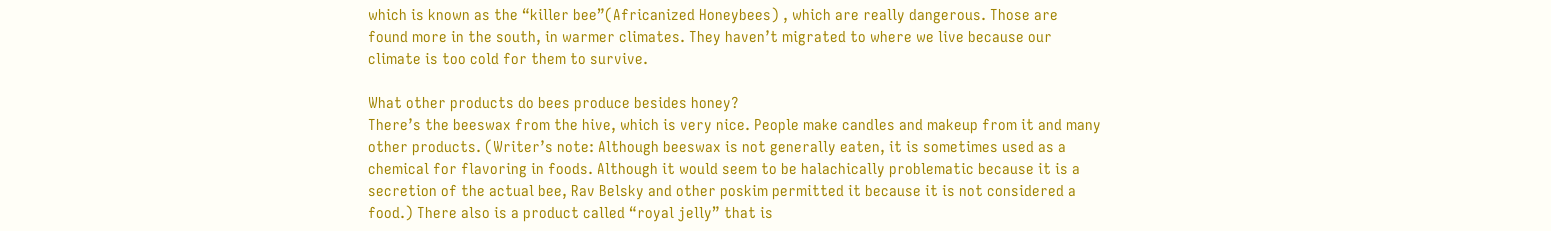which is known as the “killer bee”(Africanized Honeybees) , which are really dangerous. Those are found more in the south, in warmer climates. They haven’t migrated to where we live because our climate is too cold for them to survive.

What other products do bees produce besides honey?
There’s the beeswax from the hive, which is very nice. People make candles and makeup from it and many other products. (Writer’s note: Although beeswax is not generally eaten, it is sometimes used as a chemical for flavoring in foods. Although it would seem to be halachically problematic because it is a secretion of the actual bee, Rav Belsky and other poskim permitted it because it is not considered a food.) There also is a product called “royal jelly” that is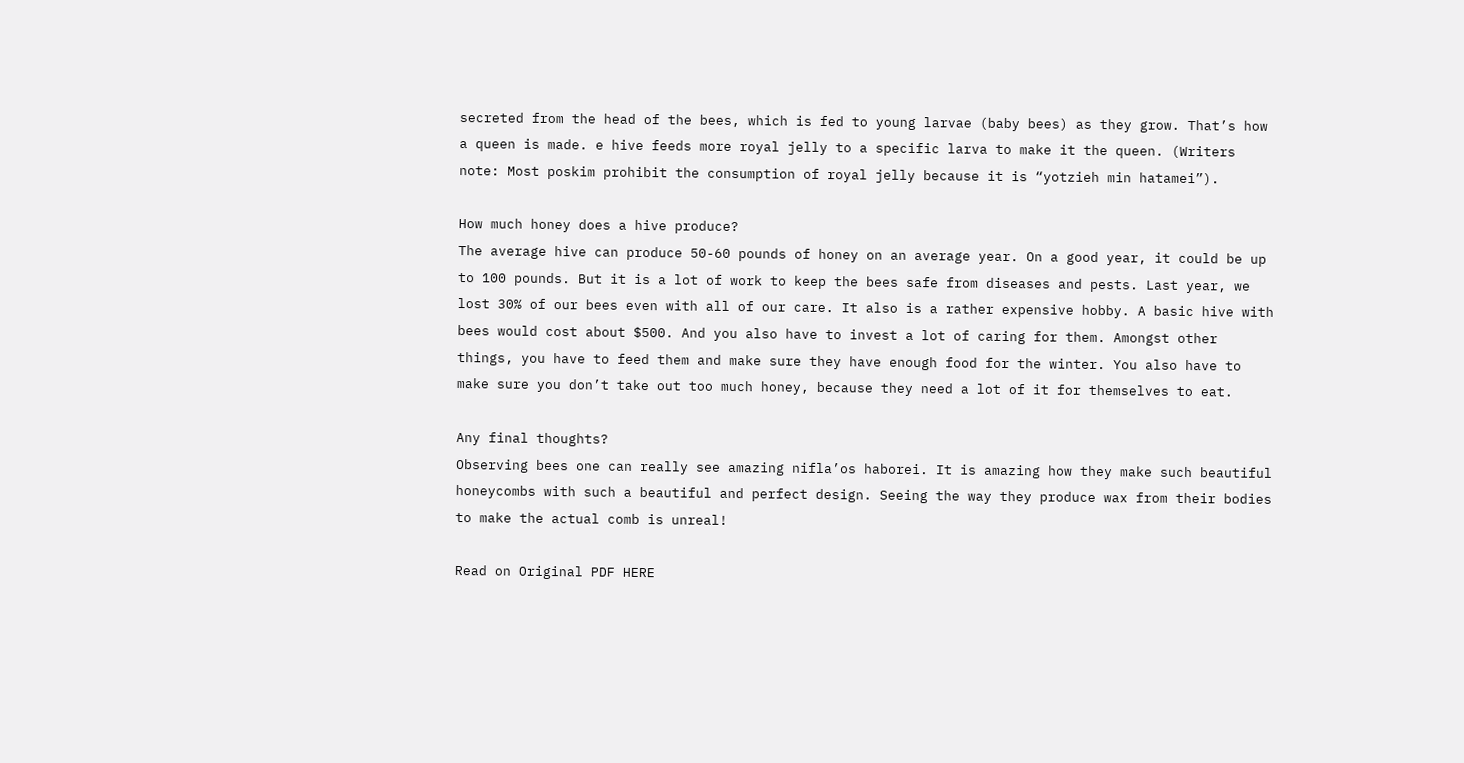secreted from the head of the bees, which is fed to young larvae (baby bees) as they grow. That’s how a queen is made. e hive feeds more royal jelly to a specific larva to make it the queen. (Writers note: Most poskim prohibit the consumption of royal jelly because it is “yotzieh min hatamei”).

How much honey does a hive produce?
The average hive can produce 50-60 pounds of honey on an average year. On a good year, it could be up to 100 pounds. But it is a lot of work to keep the bees safe from diseases and pests. Last year, we lost 30% of our bees even with all of our care. It also is a rather expensive hobby. A basic hive with bees would cost about $500. And you also have to invest a lot of caring for them. Amongst other things, you have to feed them and make sure they have enough food for the winter. You also have to make sure you don’t take out too much honey, because they need a lot of it for themselves to eat.

Any final thoughts?
Observing bees one can really see amazing nifla’os haborei. It is amazing how they make such beautiful honeycombs with such a beautiful and perfect design. Seeing the way they produce wax from their bodies to make the actual comb is unreal!

Read on Original PDF HERE